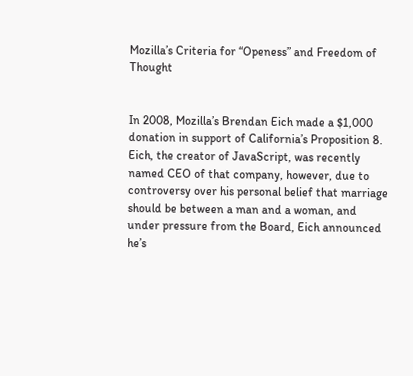Mozilla’s Criteria for “Openess” and Freedom of Thought


In 2008, Mozilla’s Brendan Eich made a $1,000 donation in support of California’s Proposition 8. Eich, the creator of JavaScript, was recently named CEO of that company, however, due to controversy over his personal belief that marriage should be between a man and a woman, and under pressure from the Board, Eich announced he’s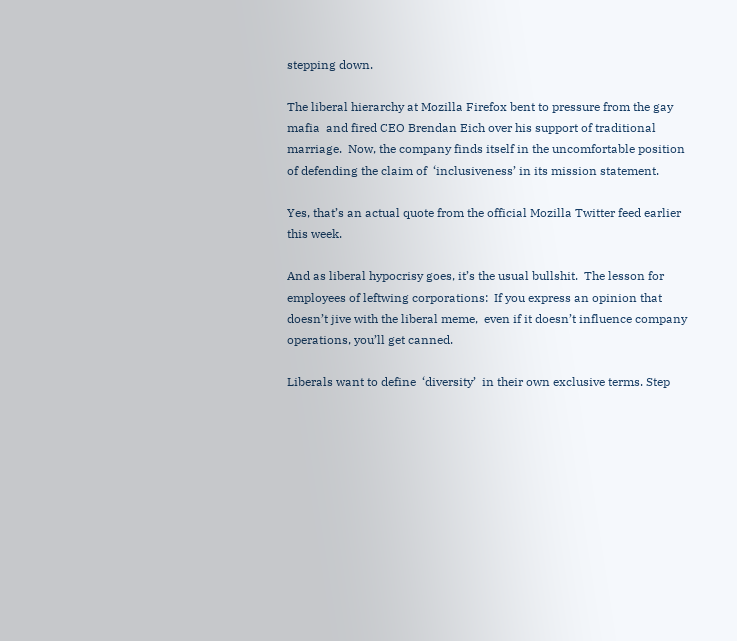stepping down.

The liberal hierarchy at Mozilla Firefox bent to pressure from the gay mafia  and fired CEO Brendan Eich over his support of traditional marriage.  Now, the company finds itself in the uncomfortable position of defending the claim of  ‘inclusiveness’ in its mission statement.

Yes, that’s an actual quote from the official Mozilla Twitter feed earlier this week.

And as liberal hypocrisy goes, it’s the usual bullshit.  The lesson for employees of leftwing corporations:  If you express an opinion that doesn’t jive with the liberal meme,  even if it doesn’t influence company operations, you’ll get canned.

Liberals want to define  ‘diversity’  in their own exclusive terms. Step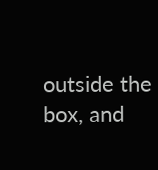outside the box, and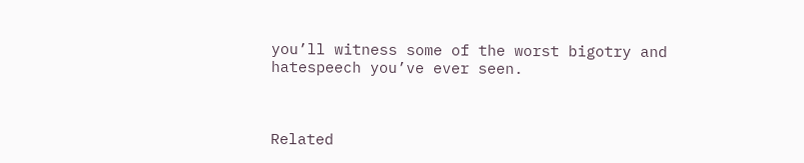you’ll witness some of the worst bigotry and hatespeech you’ve ever seen.



Related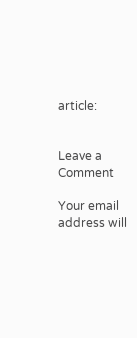article:


Leave a Comment

Your email address will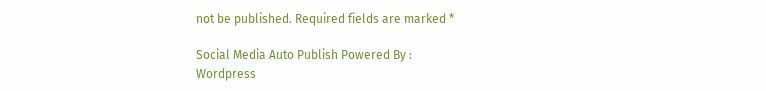not be published. Required fields are marked *

Social Media Auto Publish Powered By :
Wordpress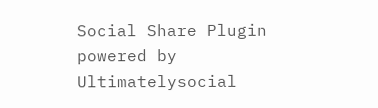Social Share Plugin powered by Ultimatelysocial